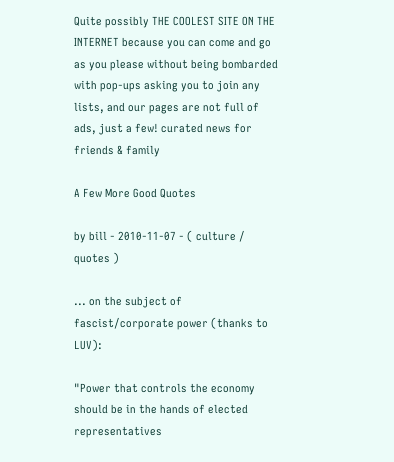Quite possibly THE COOLEST SITE ON THE INTERNET because you can come and go as you please without being bombarded with pop-ups asking you to join any lists, and our pages are not full of ads, just a few! curated news for friends & family

A Few More Good Quotes

by bill - 2010-11-07 - ( culture / quotes )

... on the subject of fascist/corporate power (thanks to LUV):

"Power that controls the economy should be in the hands of elected representatives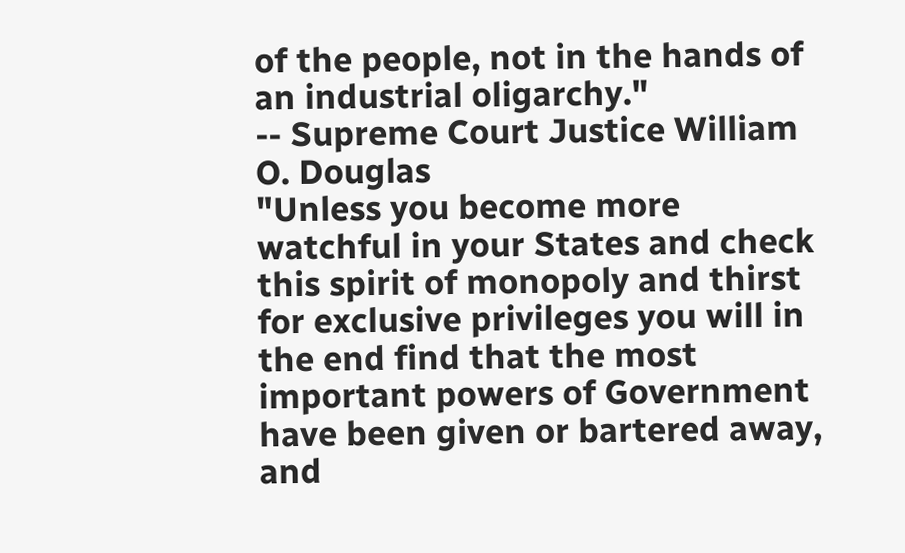of the people, not in the hands of an industrial oligarchy."
-- Supreme Court Justice William O. Douglas
"Unless you become more watchful in your States and check this spirit of monopoly and thirst for exclusive privileges you will in the end find that the most important powers of Government have been given or bartered away, and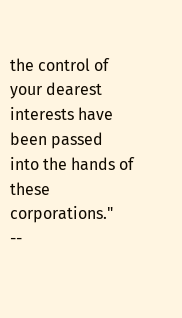the control of your dearest interests have been passed into the hands of these corporations."
--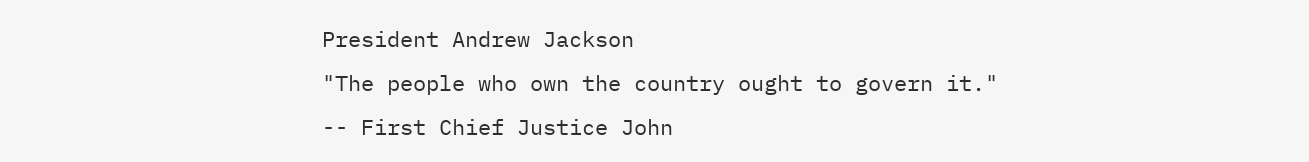President Andrew Jackson
"The people who own the country ought to govern it."
-- First Chief Justice John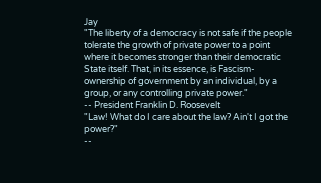Jay
"The liberty of a democracy is not safe if the people tolerate the growth of private power to a point where it becomes stronger than their democratic State itself. That, in its essence, is Fascism-ownership of government by an individual, by a group, or any controlling private power."
-- President Franklin D. Roosevelt
"Law! What do I care about the law? Ain't I got the power?"
--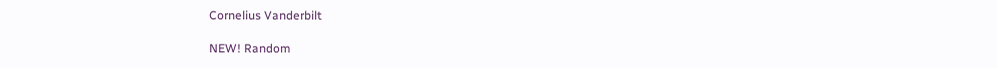Cornelius Vanderbilt

NEW! Random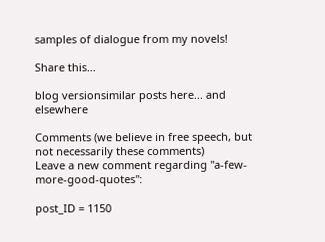samples of dialogue from my novels!

Share this...

blog versionsimilar posts here... and elsewhere

Comments (we believe in free speech, but not necessarily these comments)
Leave a new comment regarding "a-few-more-good-quotes":

post_ID = 1150